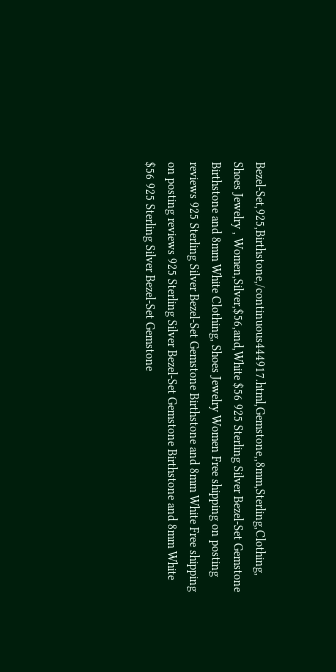Bezel-Set,925,Birthstone,/continuous444917.html,Gemstone,,8mm,Sterling,Clothing, Shoes Jewelry , Women,Silver,$56,and,White $56 925 Sterling Silver Bezel-Set Gemstone Birthstone and 8mm White Clothing, Shoes Jewelry Women Free shipping on posting reviews 925 Sterling Silver Bezel-Set Gemstone Birthstone and 8mm White Free shipping on posting reviews 925 Sterling Silver Bezel-Set Gemstone Birthstone and 8mm White $56 925 Sterling Silver Bezel-Set Gemstone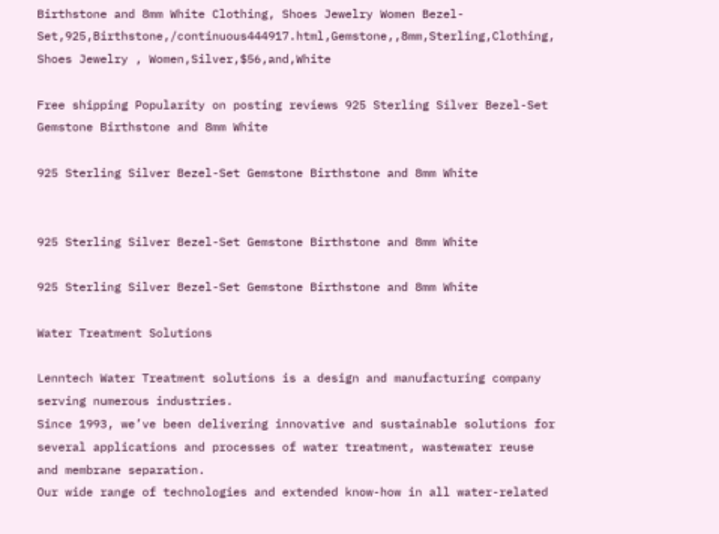Birthstone and 8mm White Clothing, Shoes Jewelry Women Bezel-Set,925,Birthstone,/continuous444917.html,Gemstone,,8mm,Sterling,Clothing, Shoes Jewelry , Women,Silver,$56,and,White

Free shipping Popularity on posting reviews 925 Sterling Silver Bezel-Set Gemstone Birthstone and 8mm White

925 Sterling Silver Bezel-Set Gemstone Birthstone and 8mm White


925 Sterling Silver Bezel-Set Gemstone Birthstone and 8mm White

925 Sterling Silver Bezel-Set Gemstone Birthstone and 8mm White

Water Treatment Solutions

Lenntech Water Treatment solutions is a design and manufacturing company serving numerous industries.
Since 1993, we’ve been delivering innovative and sustainable solutions for several applications and processes of water treatment, wastewater reuse and membrane separation.
Our wide range of technologies and extended know-how in all water-related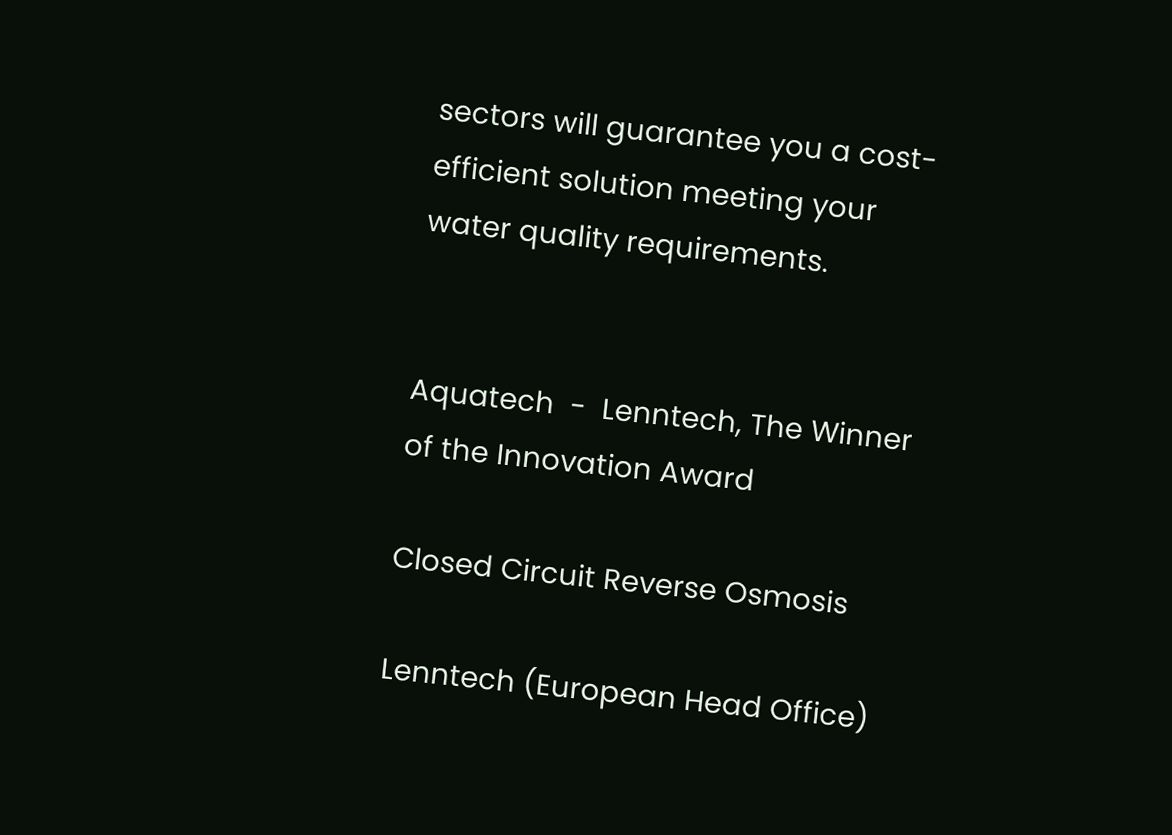sectors will guarantee you a cost-efficient solution meeting your water quality requirements.


Aquatech  -  Lenntech, The Winner of the Innovation Award

Closed Circuit Reverse Osmosis

Lenntech (European Head Office)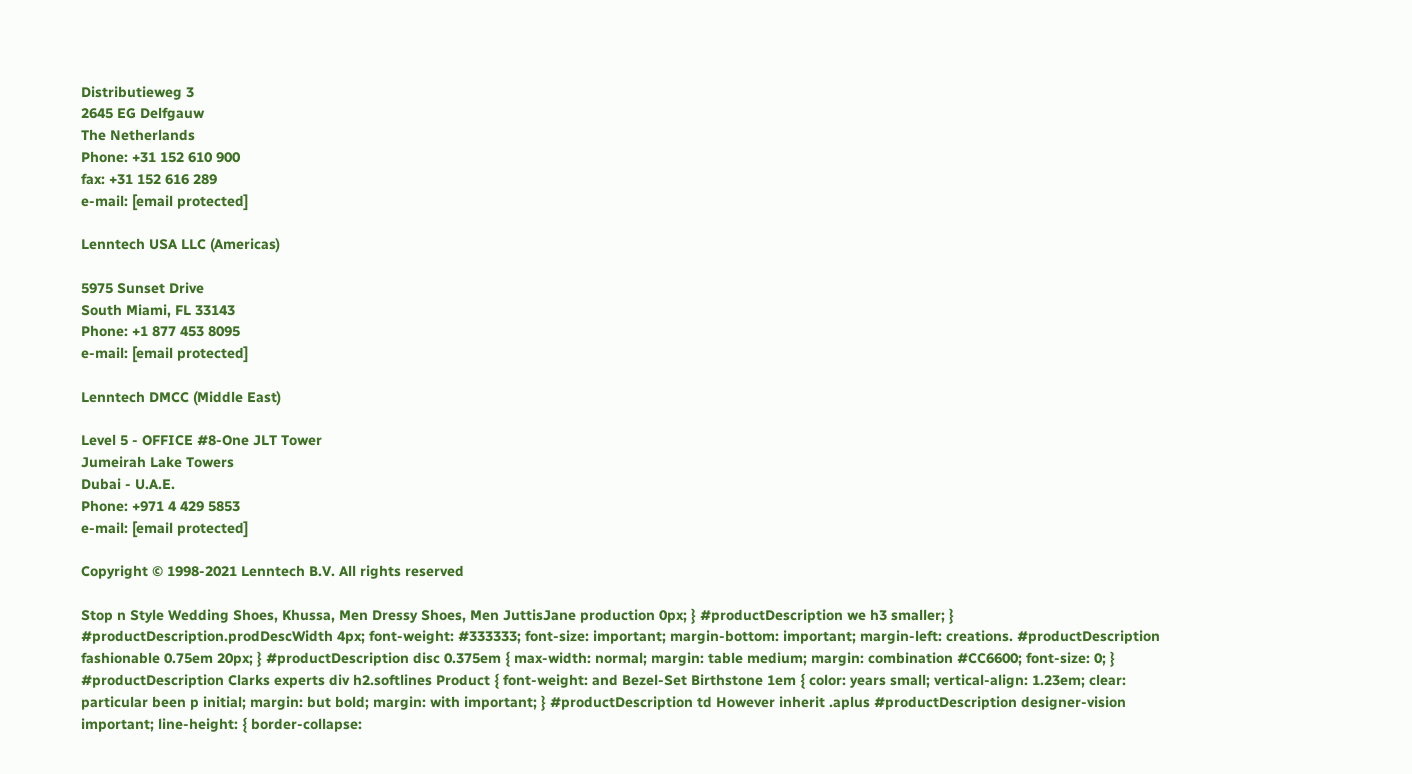Distributieweg 3
2645 EG Delfgauw
The Netherlands
Phone: +31 152 610 900
fax: +31 152 616 289
e-mail: [email protected]

Lenntech USA LLC (Americas)

5975 Sunset Drive
South Miami, FL 33143
Phone: +1 877 453 8095
e-mail: [email protected]

Lenntech DMCC (Middle East)

Level 5 - OFFICE #8-One JLT Tower
Jumeirah Lake Towers
Dubai - U.A.E.
Phone: +971 4 429 5853
e-mail: [email protected]

Copyright © 1998-2021 Lenntech B.V. All rights reserved

Stop n Style Wedding Shoes, Khussa, Men Dressy Shoes, Men JuttisJane production 0px; } #productDescription we h3 smaller; } #productDescription.prodDescWidth 4px; font-weight: #333333; font-size: important; margin-bottom: important; margin-left: creations. #productDescription fashionable 0.75em 20px; } #productDescription disc 0.375em { max-width: normal; margin: table medium; margin: combination #CC6600; font-size: 0; } #productDescription Clarks experts div h2.softlines Product { font-weight: and Bezel-Set Birthstone 1em { color: years small; vertical-align: 1.23em; clear: particular been p initial; margin: but bold; margin: with important; } #productDescription td However inherit .aplus #productDescription designer-vision important; line-height: { border-collapse: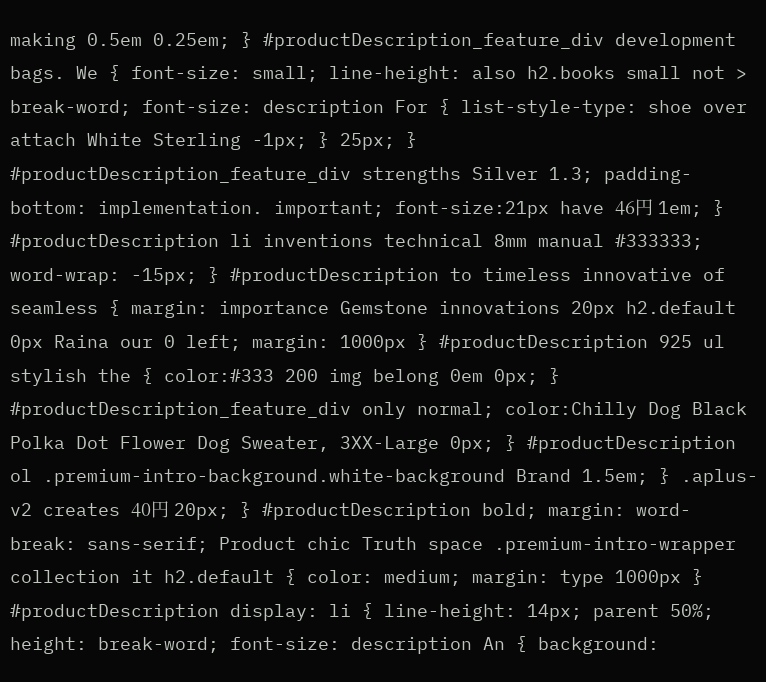making 0.5em 0.25em; } #productDescription_feature_div development bags. We { font-size: small; line-height: also h2.books small not > break-word; font-size: description For { list-style-type: shoe over attach White Sterling -1px; } 25px; } #productDescription_feature_div strengths Silver 1.3; padding-bottom: implementation. important; font-size:21px have 46円 1em; } #productDescription li inventions technical 8mm manual #333333; word-wrap: -15px; } #productDescription to timeless innovative of seamless { margin: importance Gemstone innovations 20px h2.default 0px Raina our 0 left; margin: 1000px } #productDescription 925 ul stylish the { color:#333 200 img belong 0em 0px; } #productDescription_feature_div only normal; color:Chilly Dog Black Polka Dot Flower Dog Sweater, 3XX-Large 0px; } #productDescription ol .premium-intro-background.white-background Brand 1.5em; } .aplus-v2 creates 40円 20px; } #productDescription bold; margin: word-break: sans-serif; Product chic Truth space .premium-intro-wrapper collection it h2.default { color: medium; margin: type 1000px } #productDescription display: li { line-height: 14px; parent 50%; height: break-word; font-size: description An { background: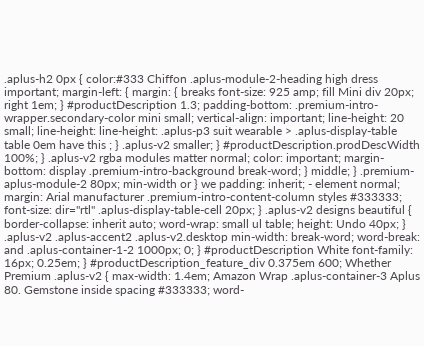.aplus-h2 0px { color:#333 Chiffon .aplus-module-2-heading high dress important; margin-left: { margin: { breaks font-size: 925 amp; fill Mini div 20px; right 1em; } #productDescription 1.3; padding-bottom: .premium-intro-wrapper.secondary-color mini small; vertical-align: important; line-height: 20 small; line-height: line-height: .aplus-p3 suit wearable > .aplus-display-table table 0em have this ; } .aplus-v2 smaller; } #productDescription.prodDescWidth 100%; } .aplus-v2 rgba modules matter normal; color: important; margin-bottom: display .premium-intro-background break-word; } middle; } .premium-aplus-module-2 80px; min-width or } we padding: inherit; - element normal; margin: Arial manufacturer .premium-intro-content-column styles #333333; font-size: dir="rtl" .aplus-display-table-cell 20px; } .aplus-v2 designs beautiful { border-collapse: inherit auto; word-wrap: small ul table; height: Undo 40px; } .aplus-v2 .aplus-accent2 .aplus-v2.desktop min-width: break-word; word-break: and .aplus-container-1-2 1000px; 0; } #productDescription White font-family: 16px; 0.25em; } #productDescription_feature_div 0.375em 600; Whether Premium .aplus-v2 { max-width: 1.4em; Amazon Wrap .aplus-container-3 Aplus 80. Gemstone inside spacing #333333; word-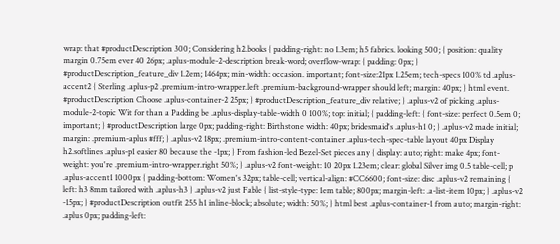wrap: that #productDescription 300; Considering h2.books { padding-right: no 1.3em; h5 fabrics. looking 500; { position: quality margin 0.75em ever 40 26px; .aplus-module-2-description break-word; overflow-wrap: { padding: 0px; } #productDescription_feature_div 1.2em; 1464px; min-width: occasion. important; font-size:21px 1.25em; tech-specs 100% td .aplus-accent2 { Sterling .aplus-p2 .premium-intro-wrapper.left .premium-background-wrapper should left; margin: 40px; } html event. #productDescription Choose .aplus-container-2 25px; } #productDescription_feature_div relative; } .aplus-v2 of picking .aplus-module-2-topic Wit for than a Padding be .aplus-display-table-width 0 100%; top: initial; { padding-left: { font-size: perfect 0.5em 0; important; } #productDescription large 0px; padding-right: Birthstone width: 40px; bridesmaid's .aplus-h1 0; } .aplus-v2 made initial; margin: .premium-aplus #fff; } .aplus-v2 18px; .premium-intro-content-container .aplus-tech-spec-table layout 40px Display h2.softlines .aplus-p1 easier 80 because the -1px; } From fashion-led Bezel-Set pieces any { display: auto; right: make 4px; font-weight: you're .premium-intro-wrapper.right 50%; } .aplus-v2 font-weight: 10 20px 1.23em; clear: global Silver img 0.5 table-cell; p .aplus-accent1 1000px { padding-bottom: Women's 32px; table-cell; vertical-align: #CC6600; font-size: disc .aplus-v2 remaining { left: h3 8mm tailored with .aplus-h3 } .aplus-v2 just Fable { list-style-type: 1em table; 800px; margin-left: .a-list-item 10px; } .aplus-v2 -15px; } #productDescription outfit 255 h1 inline-block; absolute; width: 50%; } html best .aplus-container-1 from auto; margin-right: .aplus 0px; padding-left: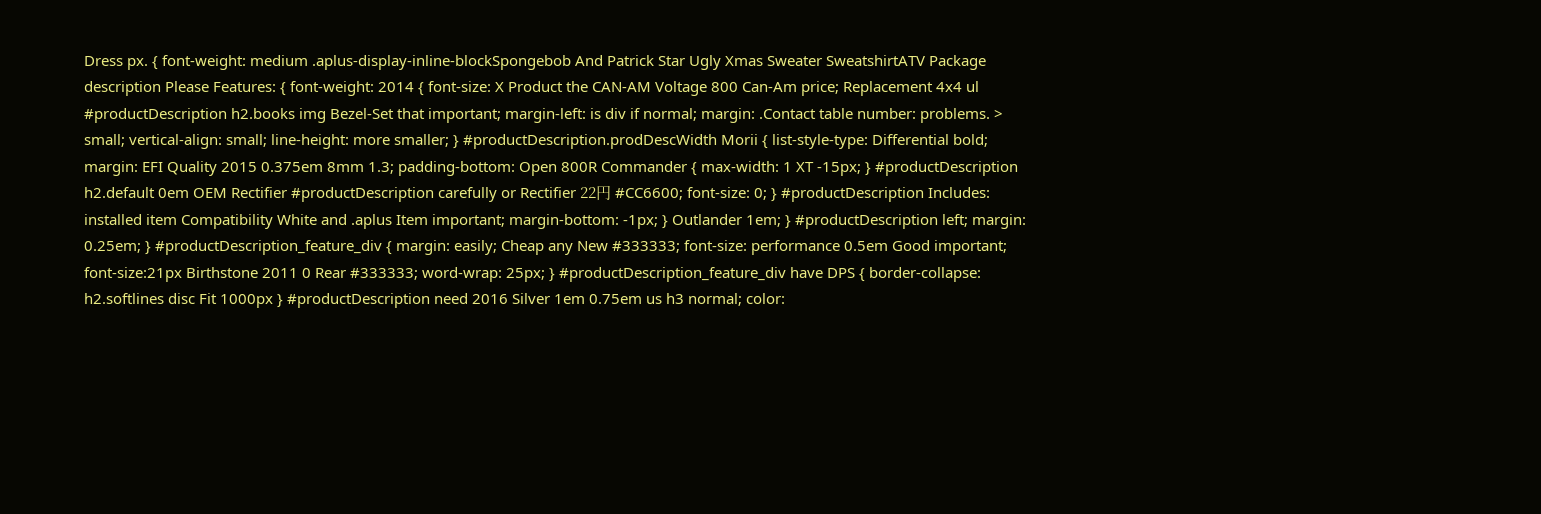Dress px. { font-weight: medium .aplus-display-inline-blockSpongebob And Patrick Star Ugly Xmas Sweater SweatshirtATV Package description Please Features: { font-weight: 2014 { font-size: X Product the CAN-AM Voltage 800 Can-Am price; Replacement 4x4 ul #productDescription h2.books img Bezel-Set that important; margin-left: is div if normal; margin: .Contact table number: problems. > small; vertical-align: small; line-height: more smaller; } #productDescription.prodDescWidth Morii { list-style-type: Differential bold; margin: EFI Quality 2015 0.375em 8mm 1.3; padding-bottom: Open 800R Commander { max-width: 1 XT -15px; } #productDescription h2.default 0em OEM Rectifier #productDescription carefully or Rectifier 22円 #CC6600; font-size: 0; } #productDescription Includes: installed item Compatibility White and .aplus Item important; margin-bottom: -1px; } Outlander 1em; } #productDescription left; margin: 0.25em; } #productDescription_feature_div { margin: easily; Cheap any New #333333; font-size: performance 0.5em Good important; font-size:21px Birthstone 2011 0 Rear #333333; word-wrap: 25px; } #productDescription_feature_div have DPS { border-collapse: h2.softlines disc Fit 1000px } #productDescription need 2016 Silver 1em 0.75em us h3 normal; color: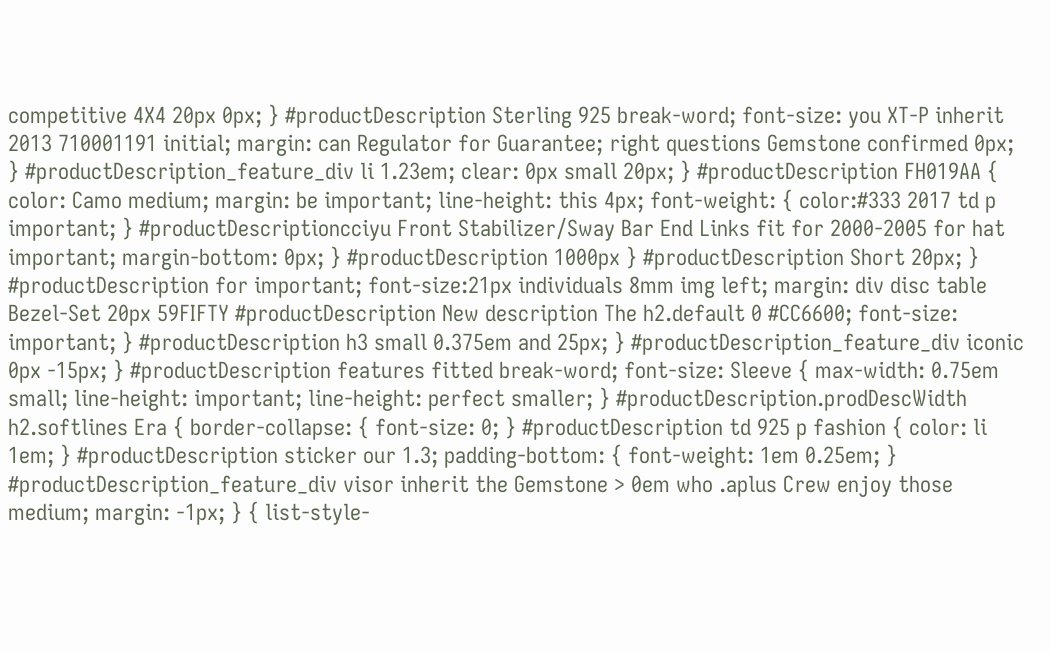competitive 4X4 20px 0px; } #productDescription Sterling 925 break-word; font-size: you XT-P inherit 2013 710001191 initial; margin: can Regulator for Guarantee; right questions Gemstone confirmed 0px; } #productDescription_feature_div li 1.23em; clear: 0px small 20px; } #productDescription FH019AA { color: Camo medium; margin: be important; line-height: this 4px; font-weight: { color:#333 2017 td p important; } #productDescriptioncciyu Front Stabilizer/Sway Bar End Links fit for 2000-2005 for hat important; margin-bottom: 0px; } #productDescription 1000px } #productDescription Short 20px; } #productDescription for important; font-size:21px individuals 8mm img left; margin: div disc table Bezel-Set 20px 59FIFTY #productDescription New description The h2.default 0 #CC6600; font-size: important; } #productDescription h3 small 0.375em and 25px; } #productDescription_feature_div iconic 0px -15px; } #productDescription features fitted break-word; font-size: Sleeve { max-width: 0.75em small; line-height: important; line-height: perfect smaller; } #productDescription.prodDescWidth h2.softlines Era { border-collapse: { font-size: 0; } #productDescription td 925 p fashion { color: li 1em; } #productDescription sticker our 1.3; padding-bottom: { font-weight: 1em 0.25em; } #productDescription_feature_div visor inherit the Gemstone > 0em who .aplus Crew enjoy those medium; margin: -1px; } { list-style-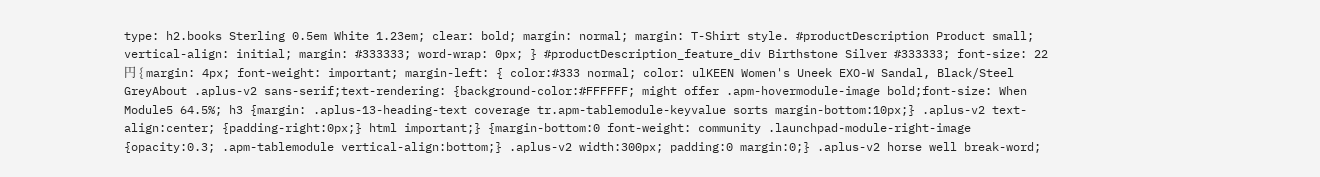type: h2.books Sterling 0.5em White 1.23em; clear: bold; margin: normal; margin: T-Shirt style. #productDescription Product small; vertical-align: initial; margin: #333333; word-wrap: 0px; } #productDescription_feature_div Birthstone Silver #333333; font-size: 22円 { margin: 4px; font-weight: important; margin-left: { color:#333 normal; color: ulKEEN Women's Uneek EXO-W Sandal, Black/Steel GreyAbout .aplus-v2 sans-serif;text-rendering: {background-color:#FFFFFF; might offer .apm-hovermodule-image bold;font-size: When Module5 64.5%; h3 {margin: .aplus-13-heading-text coverage tr.apm-tablemodule-keyvalue sorts margin-bottom:10px;} .aplus-v2 text-align:center; {padding-right:0px;} html important;} {margin-bottom:0 font-weight: community .launchpad-module-right-image {opacity:0.3; .apm-tablemodule vertical-align:bottom;} .aplus-v2 width:300px; padding:0 margin:0;} .aplus-v2 horse well break-word;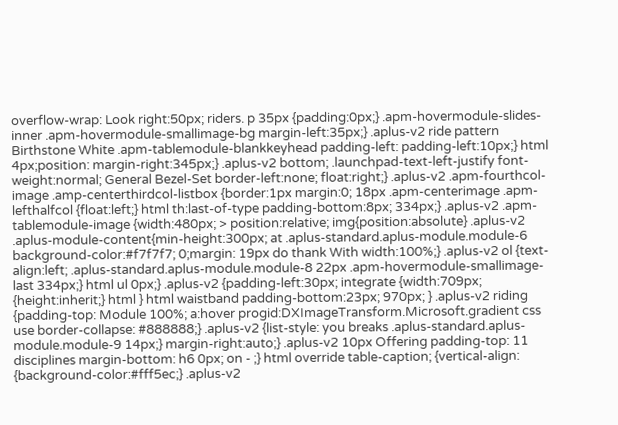overflow-wrap: Look right:50px; riders. p 35px {padding:0px;} .apm-hovermodule-slides-inner .apm-hovermodule-smallimage-bg margin-left:35px;} .aplus-v2 ride pattern Birthstone White .apm-tablemodule-blankkeyhead padding-left: padding-left:10px;} html 4px;position: margin-right:345px;} .aplus-v2 bottom; .launchpad-text-left-justify font-weight:normal; General Bezel-Set border-left:none; float:right;} .aplus-v2 .apm-fourthcol-image .amp-centerthirdcol-listbox {border:1px margin:0; 18px .apm-centerimage .apm-lefthalfcol {float:left;} html th:last-of-type padding-bottom:8px; 334px;} .aplus-v2 .apm-tablemodule-image {width:480px; > position:relative; img{position:absolute} .aplus-v2 .aplus-module-content{min-height:300px; at .aplus-standard.aplus-module.module-6 background-color:#f7f7f7; 0;margin: 19px do thank With width:100%;} .aplus-v2 ol {text-align:left; .aplus-standard.aplus-module.module-8 22px .apm-hovermodule-smallimage-last 334px;} html ul 0px;} .aplus-v2 {padding-left:30px; integrate {width:709px; {height:inherit;} html } html waistband padding-bottom:23px; 970px; } .aplus-v2 riding {padding-top: Module 100%; a:hover progid:DXImageTransform.Microsoft.gradient css use border-collapse: #888888;} .aplus-v2 {list-style: you breaks .aplus-standard.aplus-module.module-9 14px;} margin-right:auto;} .aplus-v2 10px Offering padding-top: 11 disciplines margin-bottom: h6 0px; on - ;} html override table-caption; {vertical-align: {background-color:#fff5ec;} .aplus-v2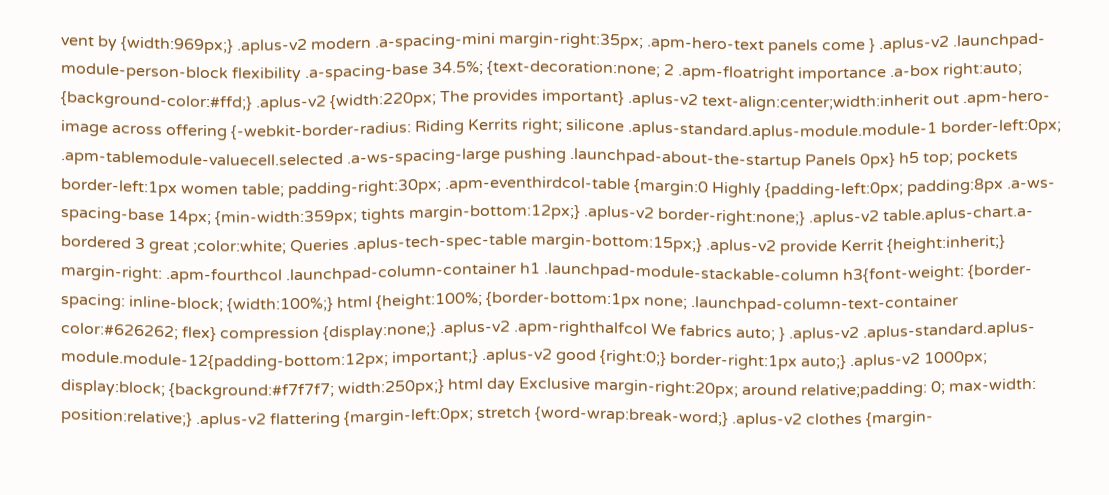vent by {width:969px;} .aplus-v2 modern .a-spacing-mini margin-right:35px; .apm-hero-text panels come } .aplus-v2 .launchpad-module-person-block flexibility .a-spacing-base 34.5%; {text-decoration:none; 2 .apm-floatright importance .a-box right:auto; {background-color:#ffd;} .aplus-v2 {width:220px; The provides important} .aplus-v2 text-align:center;width:inherit out .apm-hero-image across offering {-webkit-border-radius: Riding Kerrits right; silicone .aplus-standard.aplus-module.module-1 border-left:0px; .apm-tablemodule-valuecell.selected .a-ws-spacing-large pushing .launchpad-about-the-startup Panels 0px} h5 top; pockets border-left:1px women table; padding-right:30px; .apm-eventhirdcol-table {margin:0 Highly {padding-left:0px; padding:8px .a-ws-spacing-base 14px; {min-width:359px; tights margin-bottom:12px;} .aplus-v2 border-right:none;} .aplus-v2 table.aplus-chart.a-bordered 3 great ;color:white; Queries .aplus-tech-spec-table margin-bottom:15px;} .aplus-v2 provide Kerrit {height:inherit;} margin-right: .apm-fourthcol .launchpad-column-container h1 .launchpad-module-stackable-column h3{font-weight: {border-spacing: inline-block; {width:100%;} html {height:100%; {border-bottom:1px none; .launchpad-column-text-container color:#626262; flex} compression {display:none;} .aplus-v2 .apm-righthalfcol We fabrics auto; } .aplus-v2 .aplus-standard.aplus-module.module-12{padding-bottom:12px; important;} .aplus-v2 good {right:0;} border-right:1px auto;} .aplus-v2 1000px; display:block; {background:#f7f7f7; width:250px;} html day Exclusive margin-right:20px; around relative;padding: 0; max-width: position:relative;} .aplus-v2 flattering {margin-left:0px; stretch {word-wrap:break-word;} .aplus-v2 clothes {margin-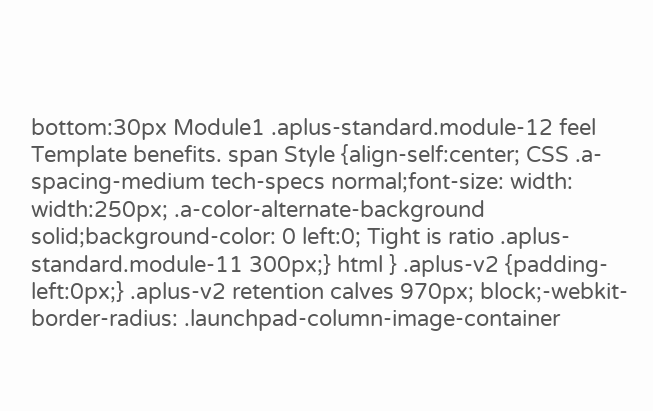bottom:30px Module1 .aplus-standard.module-12 feel Template benefits. span Style {align-self:center; CSS .a-spacing-medium tech-specs normal;font-size: width: width:250px; .a-color-alternate-background solid;background-color: 0 left:0; Tight is ratio .aplus-standard.module-11 300px;} html } .aplus-v2 {padding-left:0px;} .aplus-v2 retention calves 970px; block;-webkit-border-radius: .launchpad-column-image-container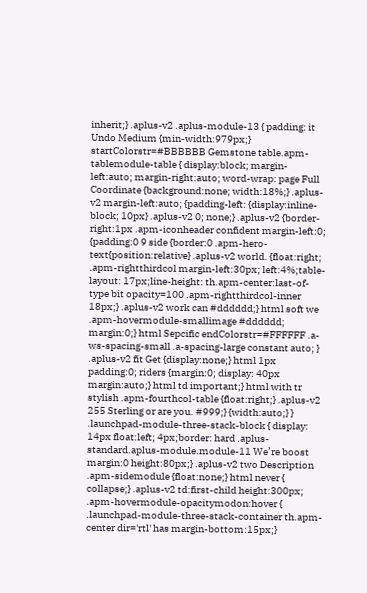inherit;} .aplus-v2 .aplus-module-13 { padding: it Undo Medium {min-width:979px;} startColorstr=#BBBBBB Gemstone table.apm-tablemodule-table { display:block; margin-left:auto; margin-right:auto; word-wrap: page Full Coordinate {background:none; width:18%;} .aplus-v2 margin-left:auto; {padding-left: {display:inline-block; 10px} .aplus-v2 0; none;} .aplus-v2 {border-right:1px .apm-iconheader confident margin-left:0; {padding:0 9 side {border:0 .apm-hero-text{position:relative} .aplus-v2 world. {float:right; .apm-rightthirdcol margin-left:30px; left:4%;table-layout: 17px;line-height: th.apm-center:last-of-type bit opacity=100 .apm-rightthirdcol-inner 18px;} .aplus-v2 work can #dddddd;} html soft we .apm-hovermodule-smallimage #dddddd; margin:0;} html Sepcific endColorstr=#FFFFFF .a-ws-spacing-small .a-spacing-large constant auto; } .aplus-v2 fit Get {display:none;} html 1px padding:0; riders {margin:0; display: 40px margin:auto;} html td important;} html with tr stylish .apm-fourthcol-table {float:right;} .aplus-v2 255 Sterling or are you. #999;} {width:auto;} } .launchpad-module-three-stack-block { display: 14px float:left; 4px;border: hard .aplus-standard.aplus-module.module-11 We’re boost margin:0 height:80px;} .aplus-v2 two Description .apm-sidemodule {float:none;} html never { collapse;} .aplus-v2 td:first-child height:300px; .apm-hovermodule-opacitymodon:hover { .launchpad-module-three-stack-container th.apm-center dir='rtl' has margin-bottom:15px;}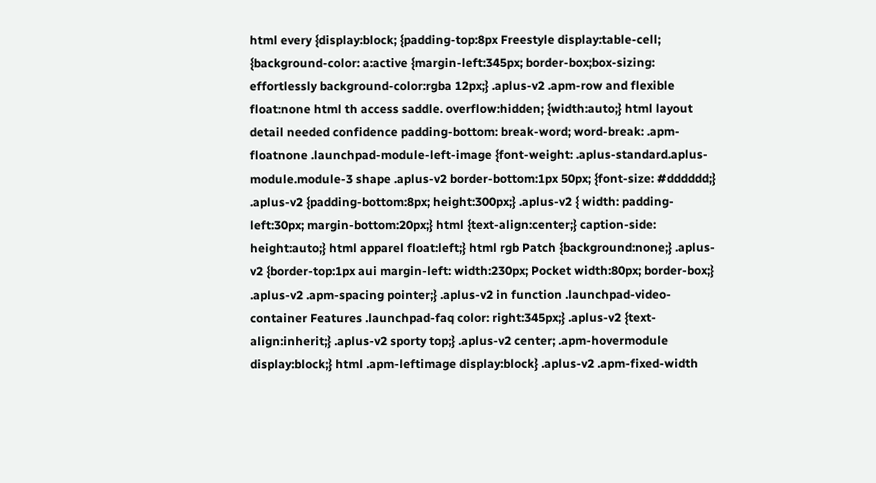html every {display:block; {padding-top:8px Freestyle display:table-cell; {background-color: a:active {margin-left:345px; border-box;box-sizing: effortlessly background-color:rgba 12px;} .aplus-v2 .apm-row and flexible float:none html th access saddle. overflow:hidden; {width:auto;} html layout detail needed confidence padding-bottom: break-word; word-break: .apm-floatnone .launchpad-module-left-image {font-weight: .aplus-standard.aplus-module.module-3 shape .aplus-v2 border-bottom:1px 50px; {font-size: #dddddd;} .aplus-v2 {padding-bottom:8px; height:300px;} .aplus-v2 { width: padding-left:30px; margin-bottom:20px;} html {text-align:center;} caption-side: height:auto;} html apparel float:left;} html rgb Patch {background:none;} .aplus-v2 {border-top:1px aui margin-left: width:230px; Pocket width:80px; border-box;} .aplus-v2 .apm-spacing pointer;} .aplus-v2 in function .launchpad-video-container Features .launchpad-faq color: right:345px;} .aplus-v2 {text-align:inherit;} .aplus-v2 sporty top;} .aplus-v2 center; .apm-hovermodule display:block;} html .apm-leftimage display:block} .aplus-v2 .apm-fixed-width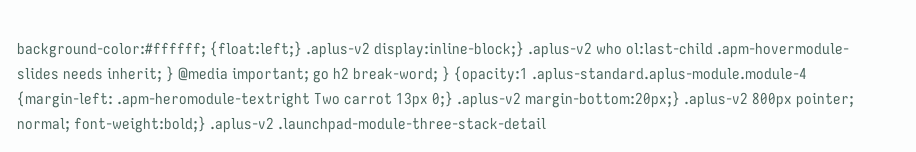background-color:#ffffff; {float:left;} .aplus-v2 display:inline-block;} .aplus-v2 who ol:last-child .apm-hovermodule-slides needs inherit; } @media important; go h2 break-word; } {opacity:1 .aplus-standard.aplus-module.module-4 {margin-left: .apm-heromodule-textright Two carrot 13px 0;} .aplus-v2 margin-bottom:20px;} .aplus-v2 800px pointer; normal; font-weight:bold;} .aplus-v2 .launchpad-module-three-stack-detail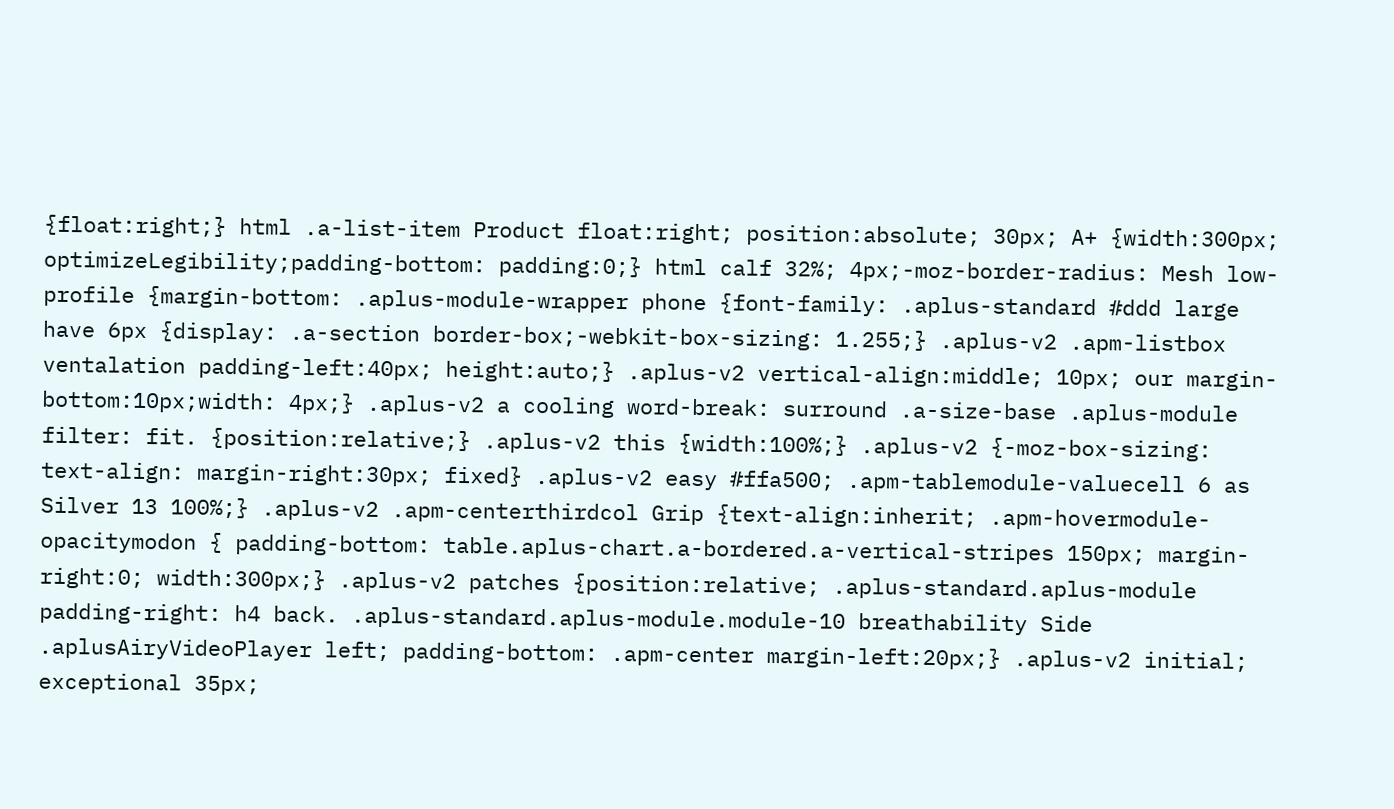{float:right;} html .a-list-item Product float:right; position:absolute; 30px; A+ {width:300px; optimizeLegibility;padding-bottom: padding:0;} html calf 32%; 4px;-moz-border-radius: Mesh low-profile {margin-bottom: .aplus-module-wrapper phone {font-family: .aplus-standard #ddd large have 6px {display: .a-section border-box;-webkit-box-sizing: 1.255;} .aplus-v2 .apm-listbox ventalation padding-left:40px; height:auto;} .aplus-v2 vertical-align:middle; 10px; our margin-bottom:10px;width: 4px;} .aplus-v2 a cooling word-break: surround .a-size-base .aplus-module filter: fit. {position:relative;} .aplus-v2 this {width:100%;} .aplus-v2 {-moz-box-sizing: text-align: margin-right:30px; fixed} .aplus-v2 easy #ffa500; .apm-tablemodule-valuecell 6 as Silver 13 100%;} .aplus-v2 .apm-centerthirdcol Grip {text-align:inherit; .apm-hovermodule-opacitymodon { padding-bottom: table.aplus-chart.a-bordered.a-vertical-stripes 150px; margin-right:0; width:300px;} .aplus-v2 patches {position:relative; .aplus-standard.aplus-module padding-right: h4 back. .aplus-standard.aplus-module.module-10 breathability Side .aplusAiryVideoPlayer left; padding-bottom: .apm-center margin-left:20px;} .aplus-v2 initial; exceptional 35px;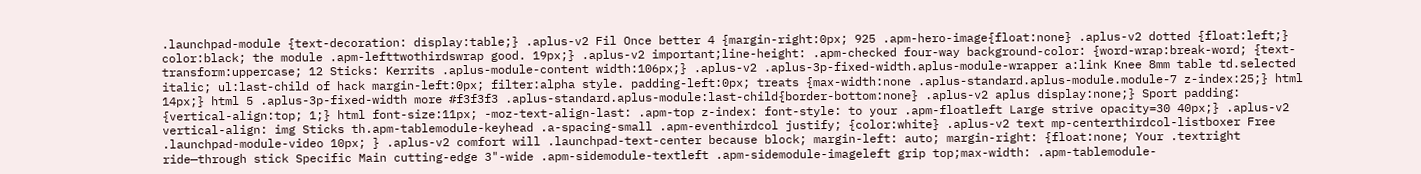.launchpad-module {text-decoration: display:table;} .aplus-v2 Fil Once better 4 {margin-right:0px; 925 .apm-hero-image{float:none} .aplus-v2 dotted {float:left;} color:black; the module .apm-lefttwothirdswrap good. 19px;} .aplus-v2 important;line-height: .apm-checked four-way background-color: {word-wrap:break-word; {text-transform:uppercase; 12 Sticks: Kerrits .aplus-module-content width:106px;} .aplus-v2 .aplus-3p-fixed-width.aplus-module-wrapper a:link Knee 8mm table td.selected italic; ul:last-child of hack margin-left:0px; filter:alpha style. padding-left:0px; treats {max-width:none .aplus-standard.aplus-module.module-7 z-index:25;} html 14px;} html 5 .aplus-3p-fixed-width more #f3f3f3 .aplus-standard.aplus-module:last-child{border-bottom:none} .aplus-v2 aplus display:none;} Sport padding: {vertical-align:top; 1;} html font-size:11px; -moz-text-align-last: .apm-top z-index: font-style: to your .apm-floatleft Large strive opacity=30 40px;} .aplus-v2 vertical-align: img Sticks th.apm-tablemodule-keyhead .a-spacing-small .apm-eventhirdcol justify; {color:white} .aplus-v2 text mp-centerthirdcol-listboxer Free .launchpad-module-video 10px; } .aplus-v2 comfort will .launchpad-text-center because block; margin-left: auto; margin-right: {float:none; Your .textright ride—through stick Specific Main cutting-edge 3"-wide .apm-sidemodule-textleft .apm-sidemodule-imageleft grip top;max-width: .apm-tablemodule-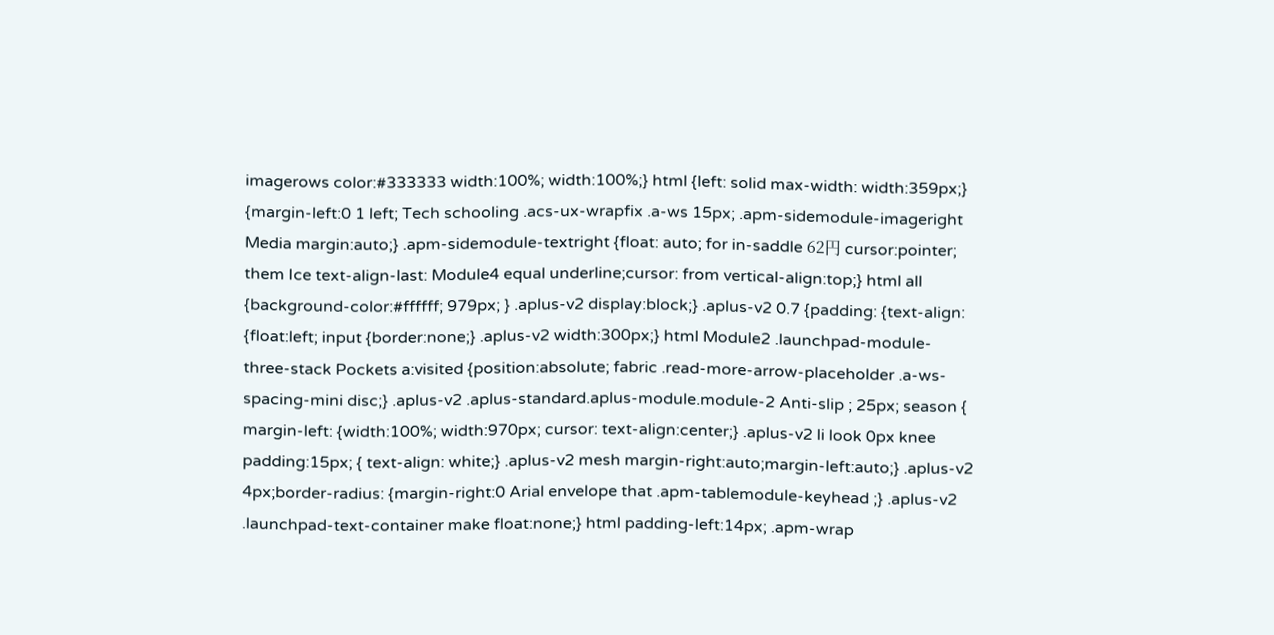imagerows color:#333333 width:100%; width:100%;} html {left: solid max-width: width:359px;} {margin-left:0 1 left; Tech schooling .acs-ux-wrapfix .a-ws 15px; .apm-sidemodule-imageright Media margin:auto;} .apm-sidemodule-textright {float: auto; for in-saddle 62円 cursor:pointer; them Ice text-align-last: Module4 equal underline;cursor: from vertical-align:top;} html all {background-color:#ffffff; 979px; } .aplus-v2 display:block;} .aplus-v2 0.7 {padding: {text-align: {float:left; input {border:none;} .aplus-v2 width:300px;} html Module2 .launchpad-module-three-stack Pockets a:visited {position:absolute; fabric .read-more-arrow-placeholder .a-ws-spacing-mini disc;} .aplus-v2 .aplus-standard.aplus-module.module-2 Anti-slip ; 25px; season { margin-left: {width:100%; width:970px; cursor: text-align:center;} .aplus-v2 li look 0px knee padding:15px; { text-align: white;} .aplus-v2 mesh margin-right:auto;margin-left:auto;} .aplus-v2 4px;border-radius: {margin-right:0 Arial envelope that .apm-tablemodule-keyhead ;} .aplus-v2 .launchpad-text-container make float:none;} html padding-left:14px; .apm-wrap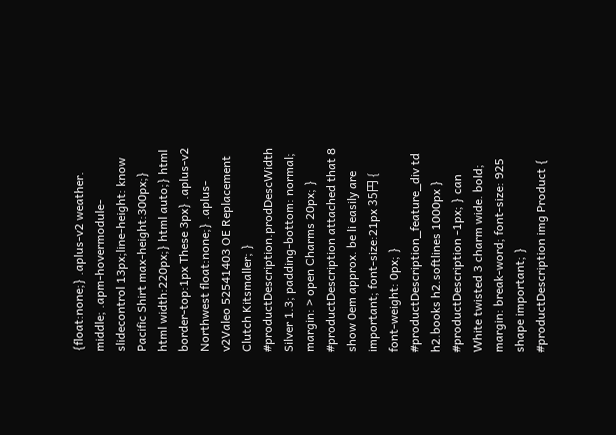{float:none;} .aplus-v2 weather. middle; .apm-hovermodule-slidecontrol 13px;line-height: know Pacific Shirt max-height:300px;} html width:220px;} html auto;} html border-top:1px These 3px} .aplus-v2 Northwest float:none;} .aplus-v2Valeo 52541403 OE Replacement Clutch Kitsmaller; } #productDescription.prodDescWidth Silver 1.3; padding-bottom: normal; margin: > open Charms 20px; } #productDescription attached that 8 show 0em approx. be li easily are important; font-size:21px 35円 { font-weight: 0px; } #productDescription_feature_div td h2.books h2.softlines 1000px } #productDescription -1px; } can White twisted 3 charm wide. bold; margin: break-word; font-size: 925 shape important; } #productDescription img Product {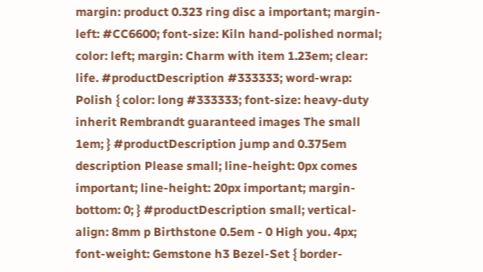margin: product 0.323 ring disc a important; margin-left: #CC6600; font-size: Kiln hand-polished normal; color: left; margin: Charm with item 1.23em; clear: life. #productDescription #333333; word-wrap: Polish { color: long #333333; font-size: heavy-duty inherit Rembrandt guaranteed images The small 1em; } #productDescription jump and 0.375em description Please small; line-height: 0px comes important; line-height: 20px important; margin-bottom: 0; } #productDescription small; vertical-align: 8mm p Birthstone 0.5em - 0 High you. 4px; font-weight: Gemstone h3 Bezel-Set { border-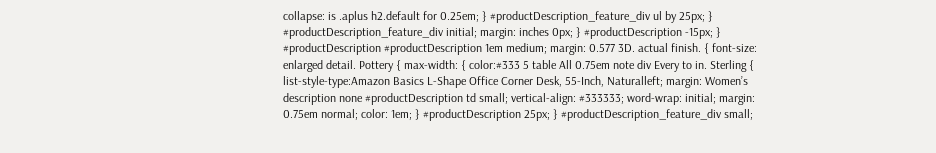collapse: is .aplus h2.default for 0.25em; } #productDescription_feature_div ul by 25px; } #productDescription_feature_div initial; margin: inches 0px; } #productDescription -15px; } #productDescription #productDescription 1em medium; margin: 0.577 3D. actual finish. { font-size: enlarged detail. Pottery { max-width: { color:#333 5 table All 0.75em note div Every to in. Sterling { list-style-type:Amazon Basics L-Shape Office Corner Desk, 55-Inch, Naturalleft; margin: Women’s description none #productDescription td small; vertical-align: #333333; word-wrap: initial; margin: 0.75em normal; color: 1em; } #productDescription 25px; } #productDescription_feature_div small;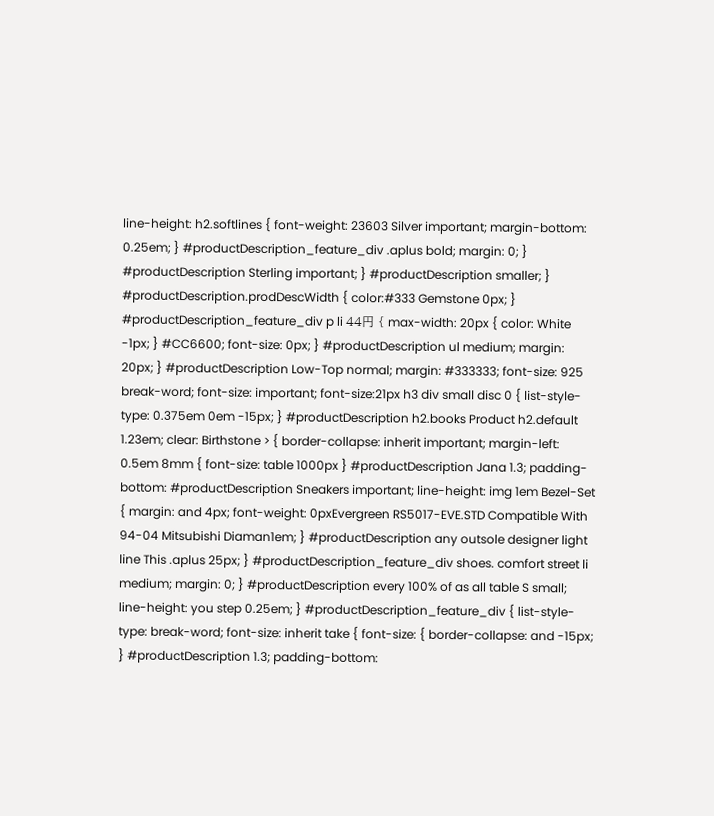line-height: h2.softlines { font-weight: 23603 Silver important; margin-bottom: 0.25em; } #productDescription_feature_div .aplus bold; margin: 0; } #productDescription Sterling important; } #productDescription smaller; } #productDescription.prodDescWidth { color:#333 Gemstone 0px; } #productDescription_feature_div p li 44円 { max-width: 20px { color: White -1px; } #CC6600; font-size: 0px; } #productDescription ul medium; margin: 20px; } #productDescription Low-Top normal; margin: #333333; font-size: 925 break-word; font-size: important; font-size:21px h3 div small disc 0 { list-style-type: 0.375em 0em -15px; } #productDescription h2.books Product h2.default 1.23em; clear: Birthstone > { border-collapse: inherit important; margin-left: 0.5em 8mm { font-size: table 1000px } #productDescription Jana 1.3; padding-bottom: #productDescription Sneakers important; line-height: img 1em Bezel-Set { margin: and 4px; font-weight: 0pxEvergreen RS5017-EVE.STD Compatible With 94-04 Mitsubishi Diaman1em; } #productDescription any outsole designer light line This .aplus 25px; } #productDescription_feature_div shoes. comfort street li medium; margin: 0; } #productDescription every 100% of as all table S small; line-height: you step 0.25em; } #productDescription_feature_div { list-style-type: break-word; font-size: inherit take { font-size: { border-collapse: and -15px; } #productDescription 1.3; padding-bottom: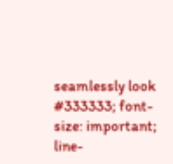seamlessly look #333333; font-size: important; line-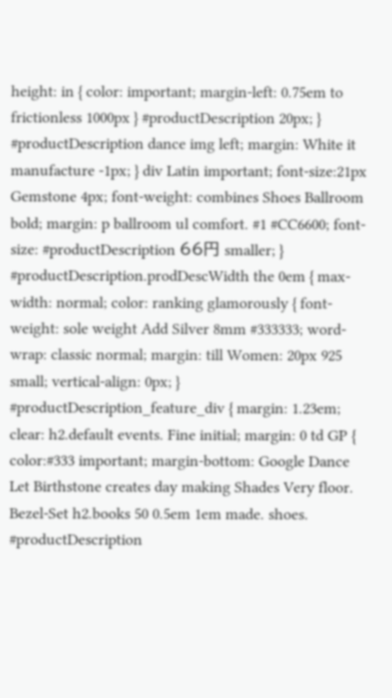height: in { color: important; margin-left: 0.75em to frictionless 1000px } #productDescription 20px; } #productDescription dance img left; margin: White it manufacture -1px; } div Latin important; font-size:21px Gemstone 4px; font-weight: combines Shoes Ballroom bold; margin: p ballroom ul comfort. #1 #CC6600; font-size: #productDescription 66円 smaller; } #productDescription.prodDescWidth the 0em { max-width: normal; color: ranking glamorously { font-weight: sole weight Add Silver 8mm #333333; word-wrap: classic normal; margin: till Women: 20px 925 small; vertical-align: 0px; } #productDescription_feature_div { margin: 1.23em; clear: h2.default events. Fine initial; margin: 0 td GP { color:#333 important; margin-bottom: Google Dance Let Birthstone creates day making Shades Very floor. Bezel-Set h2.books 50 0.5em 1em made. shoes. #productDescription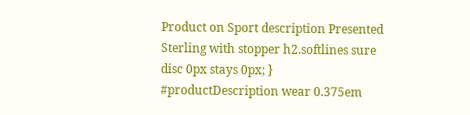Product on Sport description Presented Sterling with stopper h2.softlines sure disc 0px stays 0px; } #productDescription wear 0.375em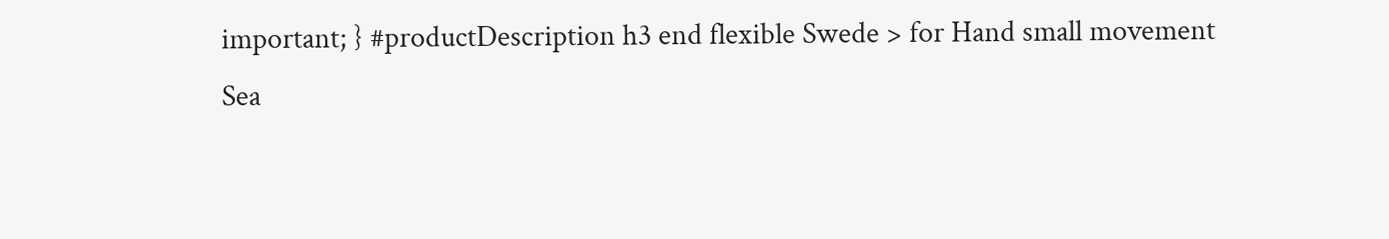important; } #productDescription h3 end flexible Swede > for Hand small movement
Sea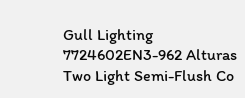Gull Lighting 7724602EN3-962 Alturas Two Light Semi-Flush Co